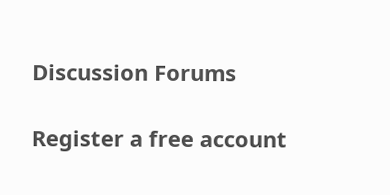Discussion Forums

Register a free account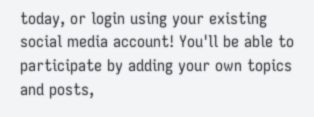today, or login using your existing social media account! You'll be able to participate by adding your own topics and posts,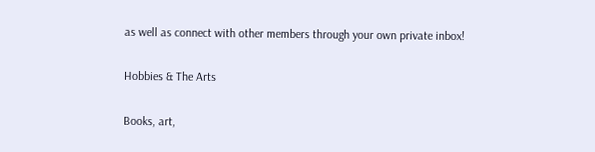as well as connect with other members through your own private inbox!

Hobbies & The Arts

Books, art,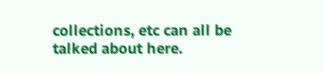collections, etc can all be talked about here.